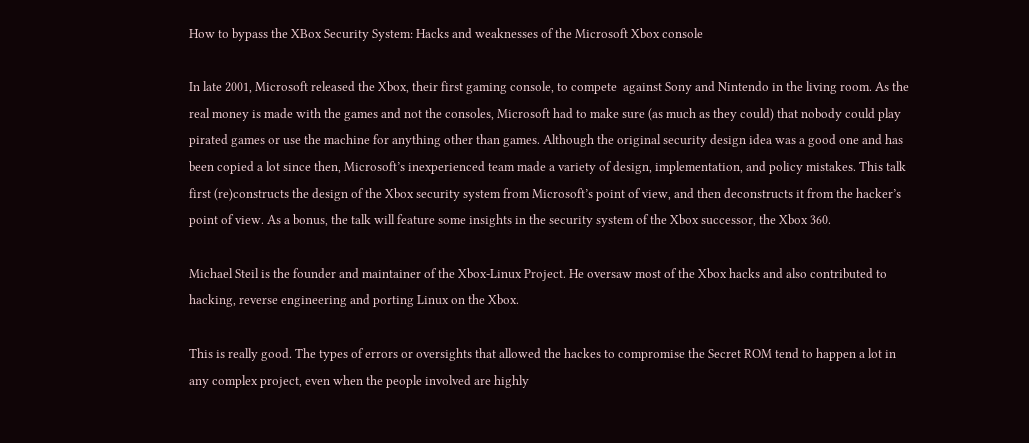How to bypass the XBox Security System: Hacks and weaknesses of the Microsoft Xbox console

In late 2001, Microsoft released the Xbox, their first gaming console, to compete  against Sony and Nintendo in the living room. As the real money is made with the games and not the consoles, Microsoft had to make sure (as much as they could) that nobody could play pirated games or use the machine for anything other than games. Although the original security design idea was a good one and has been copied a lot since then, Microsoft’s inexperienced team made a variety of design, implementation, and policy mistakes. This talk first (re)constructs the design of the Xbox security system from Microsoft’s point of view, and then deconstructs it from the hacker’s point of view. As a bonus, the talk will feature some insights in the security system of the Xbox successor, the Xbox 360.

Michael Steil is the founder and maintainer of the Xbox-Linux Project. He oversaw most of the Xbox hacks and also contributed to hacking, reverse engineering and porting Linux on the Xbox.

This is really good. The types of errors or oversights that allowed the hackes to compromise the Secret ROM tend to happen a lot in any complex project, even when the people involved are highly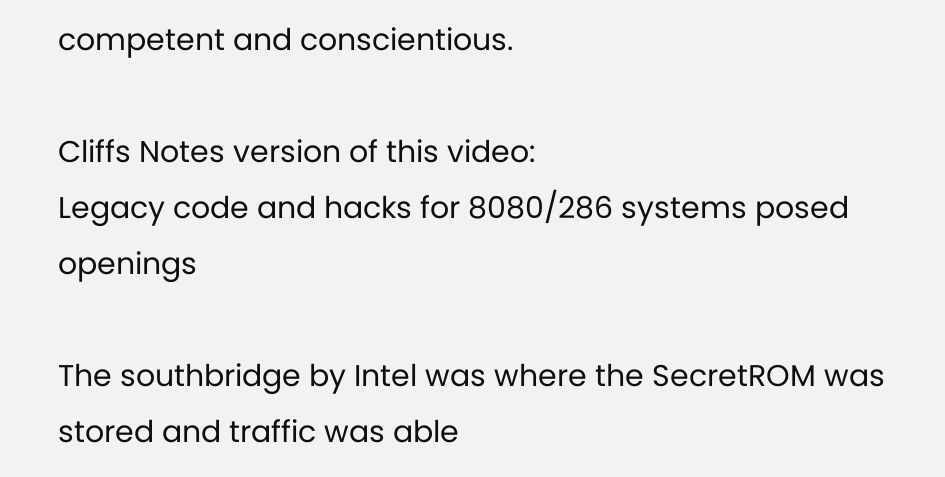competent and conscientious.

Cliffs Notes version of this video:
Legacy code and hacks for 8080/286 systems posed openings

The southbridge by Intel was where the SecretROM was stored and traffic was able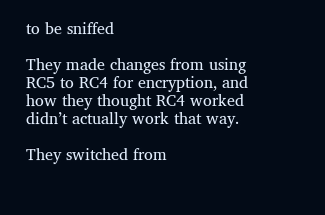to be sniffed

They made changes from using RC5 to RC4 for encryption, and how they thought RC4 worked didn’t actually work that way.

They switched from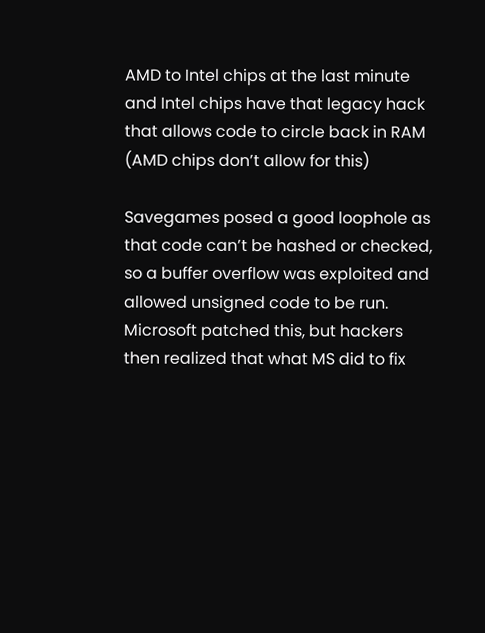AMD to Intel chips at the last minute and Intel chips have that legacy hack that allows code to circle back in RAM (AMD chips don’t allow for this)

Savegames posed a good loophole as that code can’t be hashed or checked, so a buffer overflow was exploited and allowed unsigned code to be run. Microsoft patched this, but hackers then realized that what MS did to fix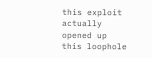this exploit actually opened up this loophole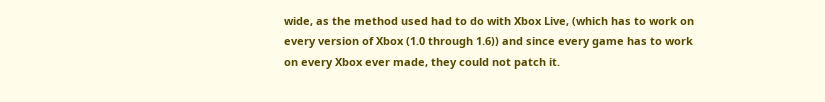wide, as the method used had to do with Xbox Live, (which has to work on every version of Xbox (1.0 through 1.6)) and since every game has to work on every Xbox ever made, they could not patch it.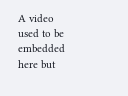A video used to be embedded here but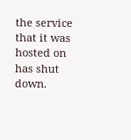the service that it was hosted on has shut down.